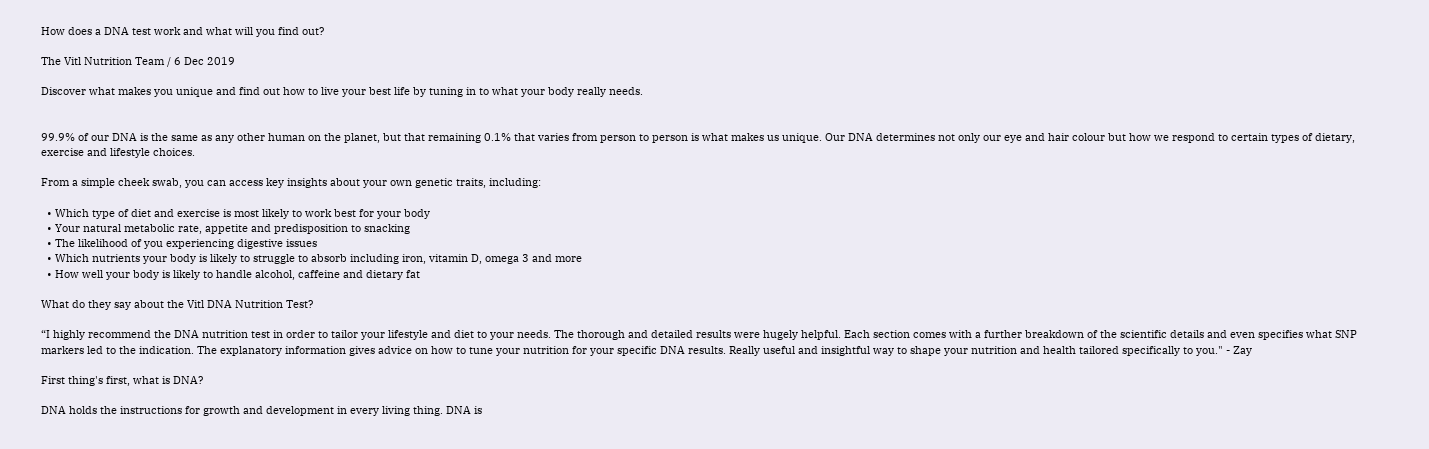How does a DNA test work and what will you find out?

The Vitl Nutrition Team / 6 Dec 2019

Discover what makes you unique and find out how to live your best life by tuning in to what your body really needs.


99.9% of our DNA is the same as any other human on the planet, but that remaining 0.1% that varies from person to person is what makes us unique. Our DNA determines not only our eye and hair colour but how we respond to certain types of dietary, exercise and lifestyle choices.

From a simple cheek swab, you can access key insights about your own genetic traits, including:

  • Which type of diet and exercise is most likely to work best for your body
  • Your natural metabolic rate, appetite and predisposition to snacking
  • The likelihood of you experiencing digestive issues
  • Which nutrients your body is likely to struggle to absorb including iron, vitamin D, omega 3 and more
  • How well your body is likely to handle alcohol, caffeine and dietary fat

What do they say about the Vitl DNA Nutrition Test?

“I highly recommend the DNA nutrition test in order to tailor your lifestyle and diet to your needs. The thorough and detailed results were hugely helpful. Each section comes with a further breakdown of the scientific details and even specifies what SNP markers led to the indication. The explanatory information gives advice on how to tune your nutrition for your specific DNA results. Really useful and insightful way to shape your nutrition and health tailored specifically to you." - Zay

First thing's first, what is DNA?

DNA holds the instructions for growth and development in every living thing. DNA is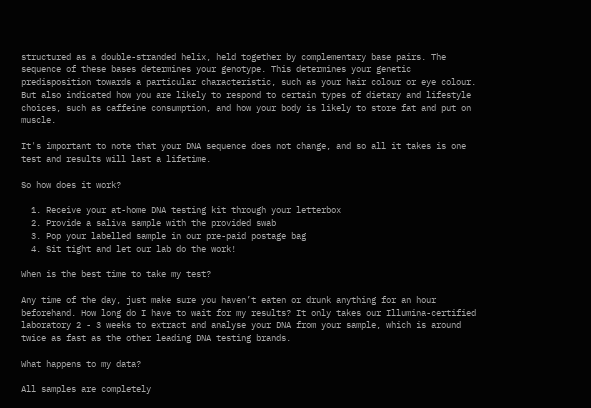structured as a double-stranded helix, held together by complementary base pairs. The sequence of these bases determines your genotype. This determines your genetic predisposition towards a particular characteristic, such as your hair colour or eye colour. But also indicated how you are likely to respond to certain types of dietary and lifestyle choices, such as caffeine consumption, and how your body is likely to store fat and put on muscle.

It's important to note that your DNA sequence does not change, and so all it takes is one test and results will last a lifetime.

So how does it work?

  1. Receive your at-home DNA testing kit through your letterbox
  2. Provide a saliva sample with the provided swab
  3. Pop your labelled sample in our pre-paid postage bag
  4. Sit tight and let our lab do the work!

When is the best time to take my test?

Any time of the day, just make sure you haven’t eaten or drunk anything for an hour beforehand. How long do I have to wait for my results? It only takes our Illumina-certified laboratory 2 - 3 weeks to extract and analyse your DNA from your sample, which is around twice as fast as the other leading DNA testing brands.

What happens to my data?

All samples are completely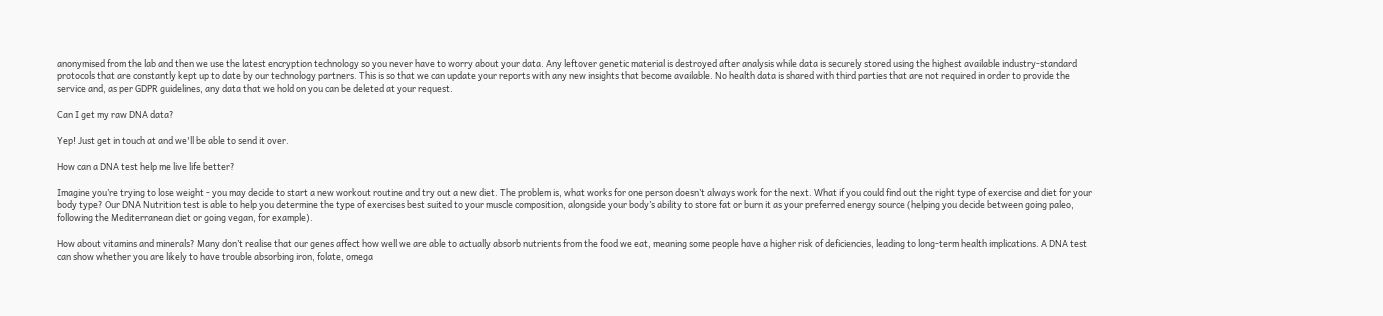anonymised from the lab and then we use the latest encryption technology so you never have to worry about your data. Any leftover genetic material is destroyed after analysis while data is securely stored using the highest available industry-standard protocols that are constantly kept up to date by our technology partners. This is so that we can update your reports with any new insights that become available. No health data is shared with third parties that are not required in order to provide the service and, as per GDPR guidelines, any data that we hold on you can be deleted at your request.

Can I get my raw DNA data?

Yep! Just get in touch at and we'll be able to send it over.

How can a DNA test help me live life better?

Imagine you’re trying to lose weight - you may decide to start a new workout routine and try out a new diet. The problem is, what works for one person doesn’t always work for the next. What if you could find out the right type of exercise and diet for your body type? Our DNA Nutrition test is able to help you determine the type of exercises best suited to your muscle composition, alongside your body’s ability to store fat or burn it as your preferred energy source (helping you decide between going paleo, following the Mediterranean diet or going vegan, for example).

How about vitamins and minerals? Many don’t realise that our genes affect how well we are able to actually absorb nutrients from the food we eat, meaning some people have a higher risk of deficiencies, leading to long-term health implications. A DNA test can show whether you are likely to have trouble absorbing iron, folate, omega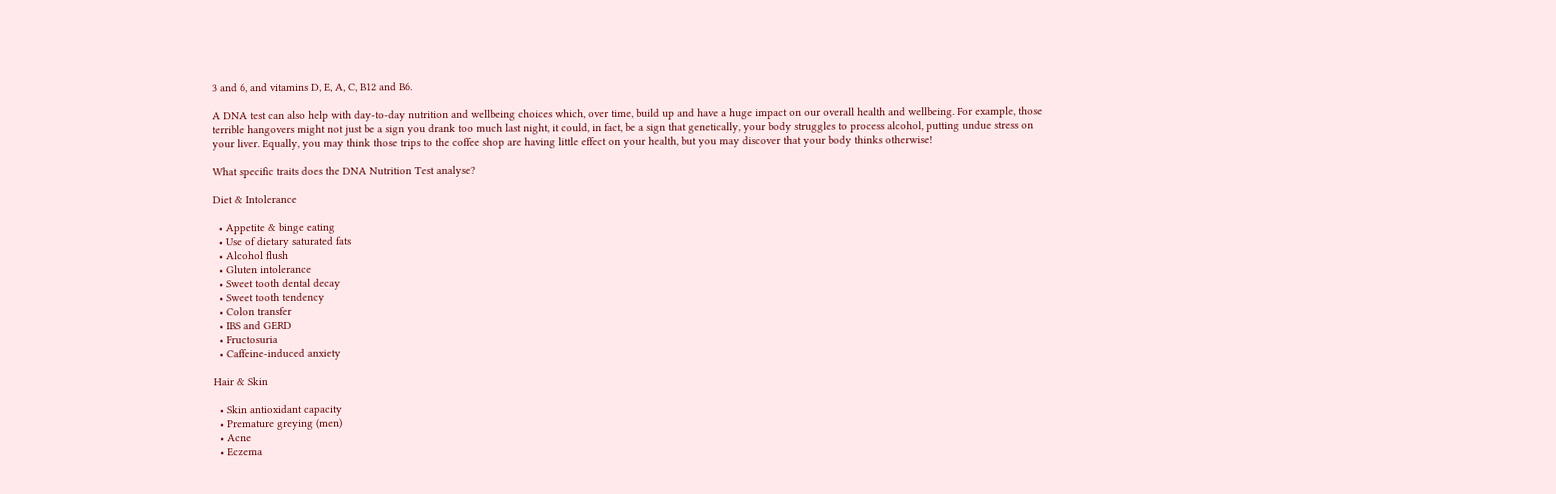3 and 6, and vitamins D, E, A, C, B12 and B6.

A DNA test can also help with day-to-day nutrition and wellbeing choices which, over time, build up and have a huge impact on our overall health and wellbeing. For example, those terrible hangovers might not just be a sign you drank too much last night, it could, in fact, be a sign that genetically, your body struggles to process alcohol, putting undue stress on your liver. Equally, you may think those trips to the coffee shop are having little effect on your health, but you may discover that your body thinks otherwise!

What specific traits does the DNA Nutrition Test analyse?

Diet & Intolerance

  • Appetite & binge eating
  • Use of dietary saturated fats
  • Alcohol flush
  • Gluten intolerance
  • Sweet tooth dental decay
  • Sweet tooth tendency
  • Colon transfer
  • IBS and GERD
  • Fructosuria
  • Caffeine-induced anxiety

Hair & Skin

  • Skin antioxidant capacity
  • Premature greying (men)
  • Acne
  • Eczema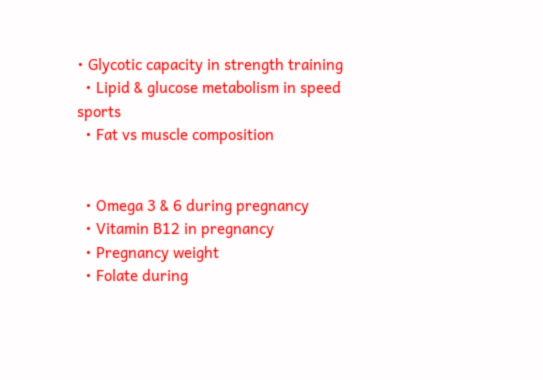• Glycotic capacity in strength training
  • Lipid & glucose metabolism in speed sports
  • Fat vs muscle composition


  • Omega 3 & 6 during pregnancy
  • Vitamin B12 in pregnancy
  • Pregnancy weight
  • Folate during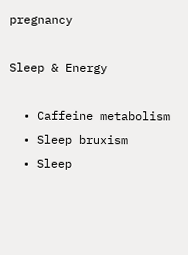pregnancy

Sleep & Energy

  • Caffeine metabolism
  • Sleep bruxism
  • Sleep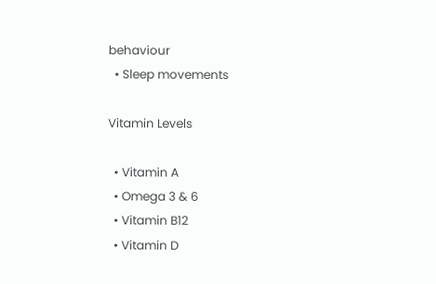behaviour
  • Sleep movements

Vitamin Levels

  • Vitamin A
  • Omega 3 & 6
  • Vitamin B12
  • Vitamin D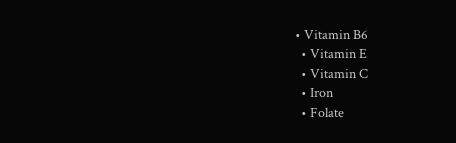• Vitamin B6
  • Vitamin E
  • Vitamin C
  • Iron
  • Folate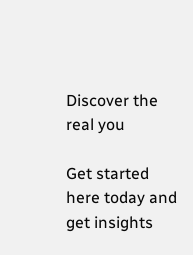Discover the real you

Get started here today and get insights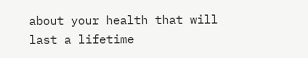about your health that will last a lifetime